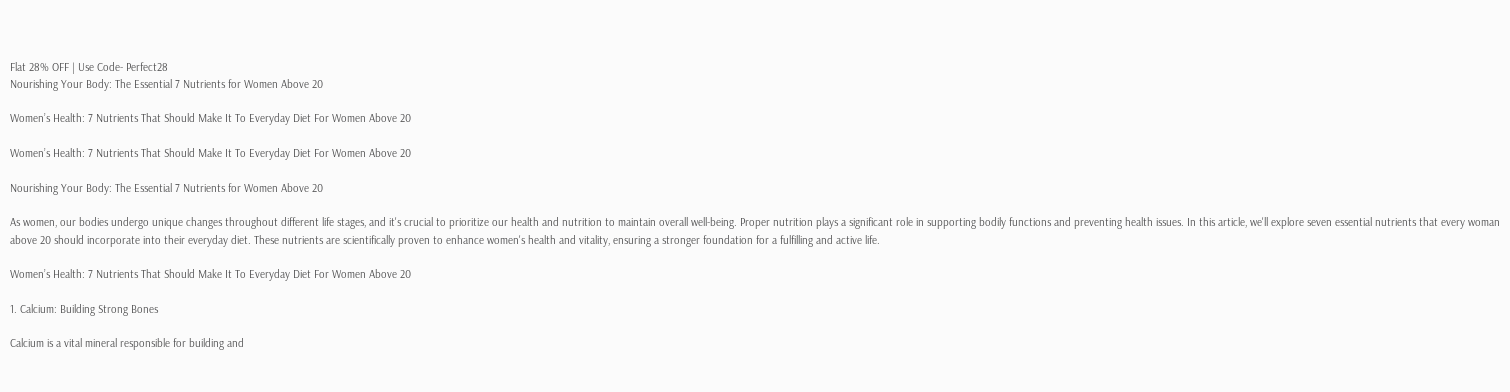Flat 28% OFF | Use Code- Perfect28
Nourishing Your Body: The Essential 7 Nutrients for Women Above 20

Women’s Health: 7 Nutrients That Should Make It To Everyday Diet For Women Above 20

Women’s Health: 7 Nutrients That Should Make It To Everyday Diet For Women Above 20

Nourishing Your Body: The Essential 7 Nutrients for Women Above 20

As women, our bodies undergo unique changes throughout different life stages, and it's crucial to prioritize our health and nutrition to maintain overall well-being. Proper nutrition plays a significant role in supporting bodily functions and preventing health issues. In this article, we'll explore seven essential nutrients that every woman above 20 should incorporate into their everyday diet. These nutrients are scientifically proven to enhance women's health and vitality, ensuring a stronger foundation for a fulfilling and active life.

Women’s Health: 7 Nutrients That Should Make It To Everyday Diet For Women Above 20

1. Calcium: Building Strong Bones

Calcium is a vital mineral responsible for building and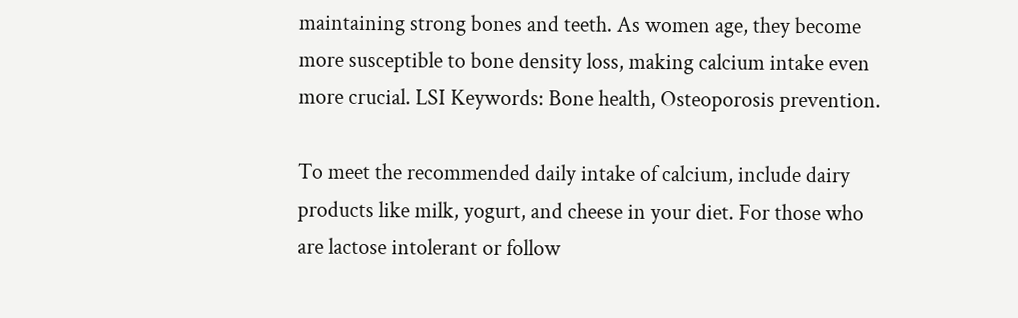maintaining strong bones and teeth. As women age, they become more susceptible to bone density loss, making calcium intake even more crucial. LSI Keywords: Bone health, Osteoporosis prevention.

To meet the recommended daily intake of calcium, include dairy products like milk, yogurt, and cheese in your diet. For those who are lactose intolerant or follow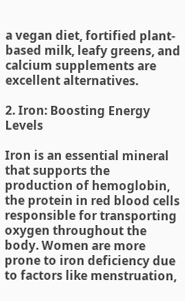a vegan diet, fortified plant-based milk, leafy greens, and calcium supplements are excellent alternatives.

2. Iron: Boosting Energy Levels

Iron is an essential mineral that supports the production of hemoglobin, the protein in red blood cells responsible for transporting oxygen throughout the body. Women are more prone to iron deficiency due to factors like menstruation,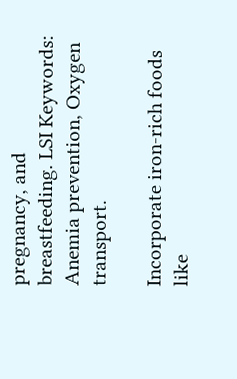pregnancy, and breastfeeding. LSI Keywords: Anemia prevention, Oxygen transport.

Incorporate iron-rich foods like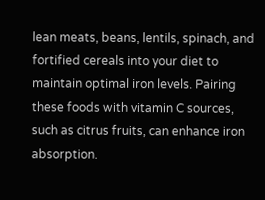lean meats, beans, lentils, spinach, and fortified cereals into your diet to maintain optimal iron levels. Pairing these foods with vitamin C sources, such as citrus fruits, can enhance iron absorption.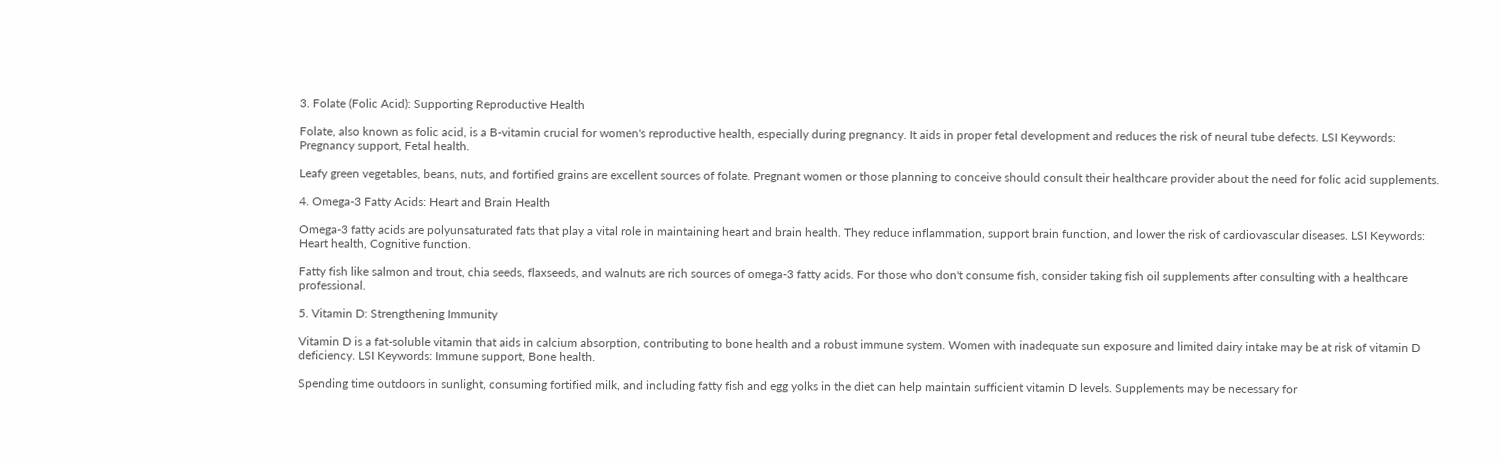3. Folate (Folic Acid): Supporting Reproductive Health

Folate, also known as folic acid, is a B-vitamin crucial for women's reproductive health, especially during pregnancy. It aids in proper fetal development and reduces the risk of neural tube defects. LSI Keywords: Pregnancy support, Fetal health.

Leafy green vegetables, beans, nuts, and fortified grains are excellent sources of folate. Pregnant women or those planning to conceive should consult their healthcare provider about the need for folic acid supplements.

4. Omega-3 Fatty Acids: Heart and Brain Health

Omega-3 fatty acids are polyunsaturated fats that play a vital role in maintaining heart and brain health. They reduce inflammation, support brain function, and lower the risk of cardiovascular diseases. LSI Keywords: Heart health, Cognitive function.

Fatty fish like salmon and trout, chia seeds, flaxseeds, and walnuts are rich sources of omega-3 fatty acids. For those who don't consume fish, consider taking fish oil supplements after consulting with a healthcare professional.

5. Vitamin D: Strengthening Immunity

Vitamin D is a fat-soluble vitamin that aids in calcium absorption, contributing to bone health and a robust immune system. Women with inadequate sun exposure and limited dairy intake may be at risk of vitamin D deficiency. LSI Keywords: Immune support, Bone health.

Spending time outdoors in sunlight, consuming fortified milk, and including fatty fish and egg yolks in the diet can help maintain sufficient vitamin D levels. Supplements may be necessary for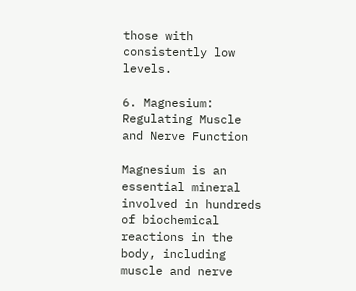those with consistently low levels.

6. Magnesium: Regulating Muscle and Nerve Function

Magnesium is an essential mineral involved in hundreds of biochemical reactions in the body, including muscle and nerve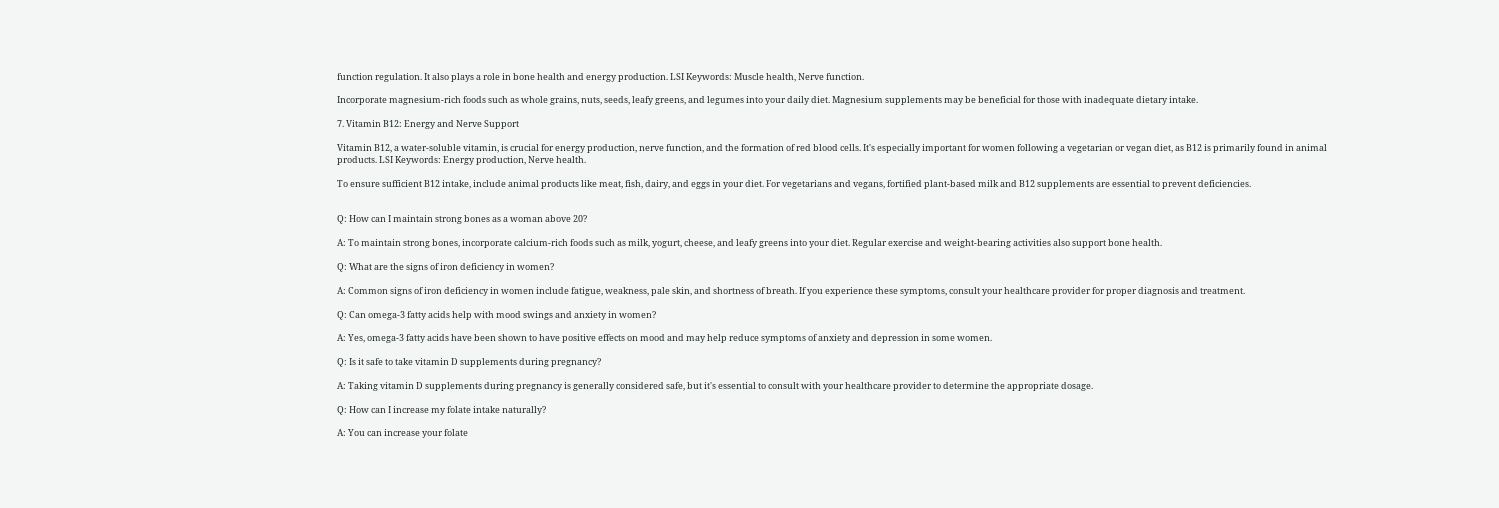function regulation. It also plays a role in bone health and energy production. LSI Keywords: Muscle health, Nerve function.

Incorporate magnesium-rich foods such as whole grains, nuts, seeds, leafy greens, and legumes into your daily diet. Magnesium supplements may be beneficial for those with inadequate dietary intake.

7. Vitamin B12: Energy and Nerve Support

Vitamin B12, a water-soluble vitamin, is crucial for energy production, nerve function, and the formation of red blood cells. It's especially important for women following a vegetarian or vegan diet, as B12 is primarily found in animal products. LSI Keywords: Energy production, Nerve health.

To ensure sufficient B12 intake, include animal products like meat, fish, dairy, and eggs in your diet. For vegetarians and vegans, fortified plant-based milk and B12 supplements are essential to prevent deficiencies.


Q: How can I maintain strong bones as a woman above 20?

A: To maintain strong bones, incorporate calcium-rich foods such as milk, yogurt, cheese, and leafy greens into your diet. Regular exercise and weight-bearing activities also support bone health.

Q: What are the signs of iron deficiency in women?

A: Common signs of iron deficiency in women include fatigue, weakness, pale skin, and shortness of breath. If you experience these symptoms, consult your healthcare provider for proper diagnosis and treatment.

Q: Can omega-3 fatty acids help with mood swings and anxiety in women?

A: Yes, omega-3 fatty acids have been shown to have positive effects on mood and may help reduce symptoms of anxiety and depression in some women.

Q: Is it safe to take vitamin D supplements during pregnancy?

A: Taking vitamin D supplements during pregnancy is generally considered safe, but it's essential to consult with your healthcare provider to determine the appropriate dosage.

Q: How can I increase my folate intake naturally?

A: You can increase your folate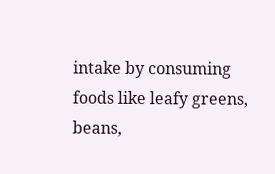intake by consuming foods like leafy greens, beans,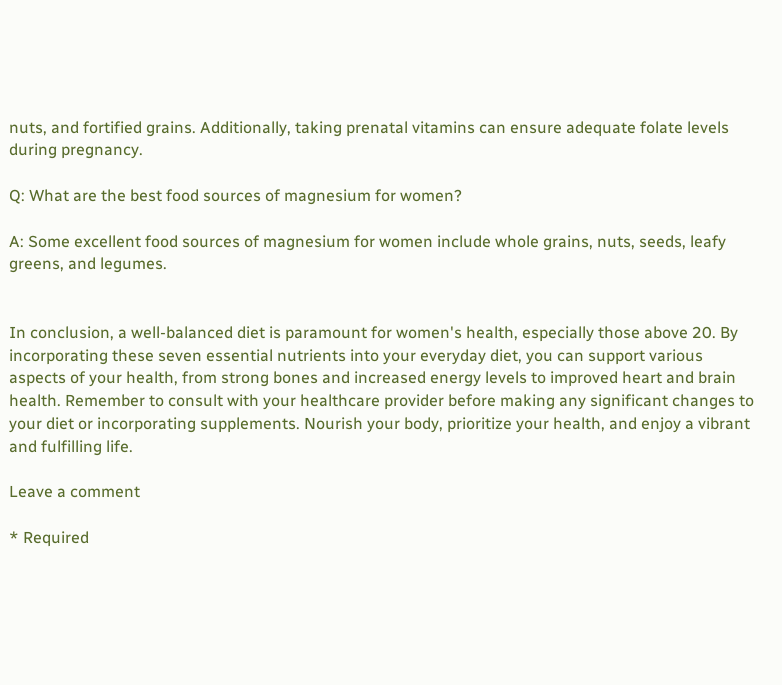nuts, and fortified grains. Additionally, taking prenatal vitamins can ensure adequate folate levels during pregnancy.

Q: What are the best food sources of magnesium for women?

A: Some excellent food sources of magnesium for women include whole grains, nuts, seeds, leafy greens, and legumes.


In conclusion, a well-balanced diet is paramount for women's health, especially those above 20. By incorporating these seven essential nutrients into your everyday diet, you can support various aspects of your health, from strong bones and increased energy levels to improved heart and brain health. Remember to consult with your healthcare provider before making any significant changes to your diet or incorporating supplements. Nourish your body, prioritize your health, and enjoy a vibrant and fulfilling life.

Leave a comment

* Required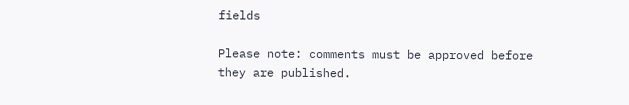fields

Please note: comments must be approved before they are published.